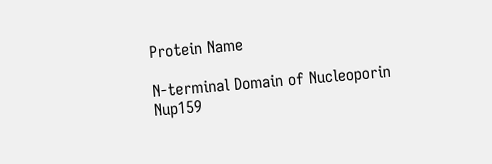Protein Name

N-terminal Domain of Nucleoporin Nup159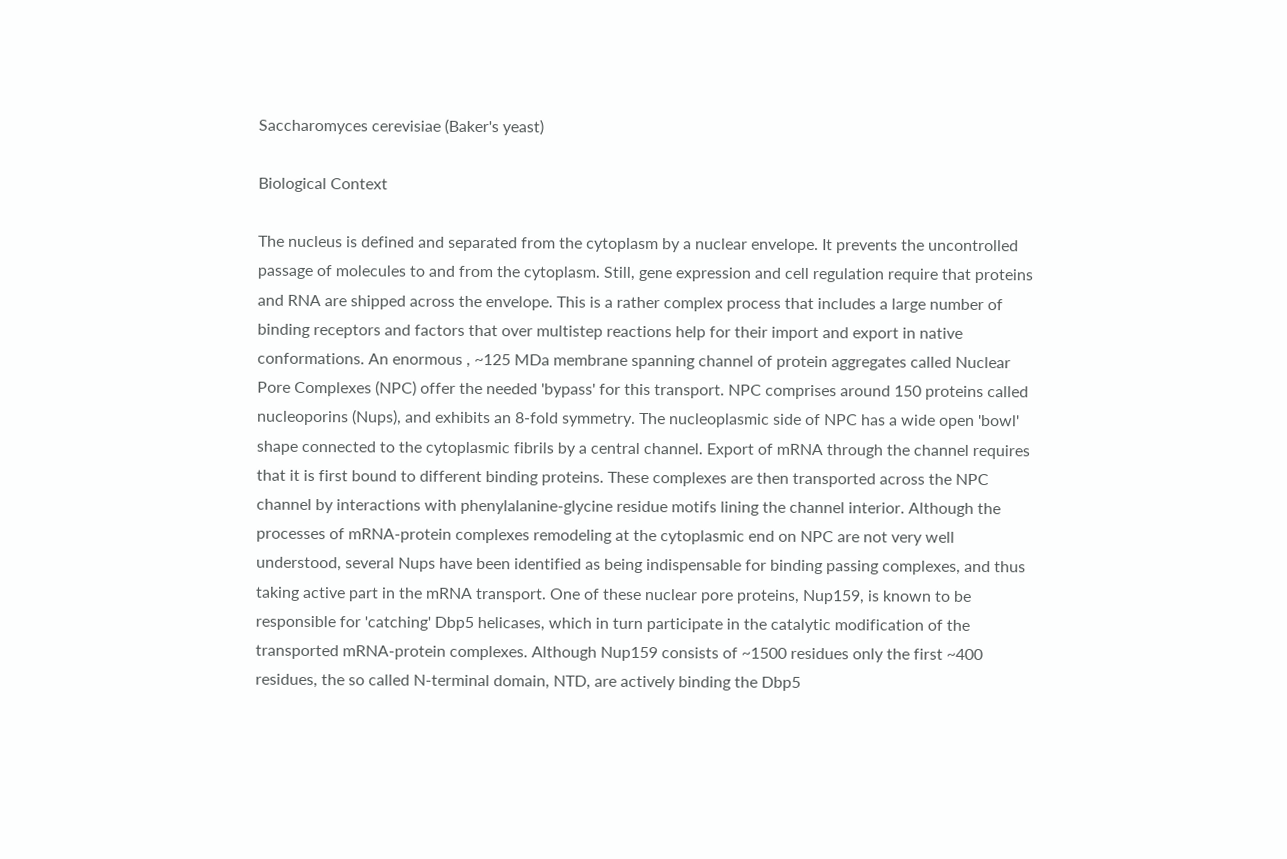Saccharomyces cerevisiae (Baker's yeast)

Biological Context

The nucleus is defined and separated from the cytoplasm by a nuclear envelope. It prevents the uncontrolled passage of molecules to and from the cytoplasm. Still, gene expression and cell regulation require that proteins and RNA are shipped across the envelope. This is a rather complex process that includes a large number of binding receptors and factors that over multistep reactions help for their import and export in native conformations. An enormous , ~125 MDa membrane spanning channel of protein aggregates called Nuclear Pore Complexes (NPC) offer the needed 'bypass' for this transport. NPC comprises around 150 proteins called nucleoporins (Nups), and exhibits an 8-fold symmetry. The nucleoplasmic side of NPC has a wide open 'bowl' shape connected to the cytoplasmic fibrils by a central channel. Export of mRNA through the channel requires that it is first bound to different binding proteins. These complexes are then transported across the NPC channel by interactions with phenylalanine-glycine residue motifs lining the channel interior. Although the processes of mRNA-protein complexes remodeling at the cytoplasmic end on NPC are not very well understood, several Nups have been identified as being indispensable for binding passing complexes, and thus taking active part in the mRNA transport. One of these nuclear pore proteins, Nup159, is known to be responsible for 'catching' Dbp5 helicases, which in turn participate in the catalytic modification of the transported mRNA-protein complexes. Although Nup159 consists of ~1500 residues only the first ~400 residues, the so called N-terminal domain, NTD, are actively binding the Dbp5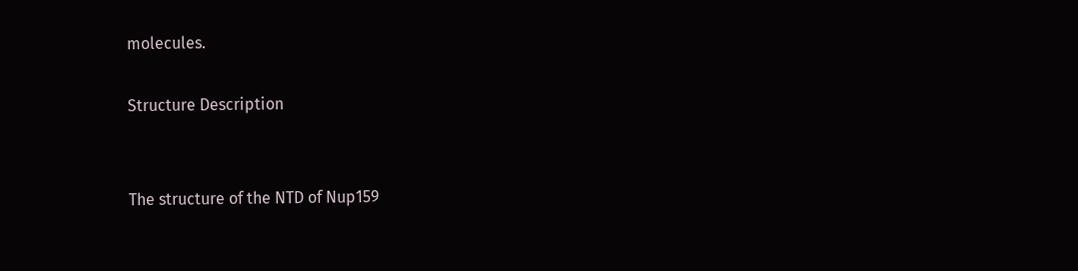molecules.

Structure Description


The structure of the NTD of Nup159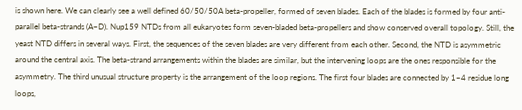is shown here. We can clearly see a well defined 60/50/50A beta-propeller, formed of seven blades. Each of the blades is formed by four anti-parallel beta-strands (A~D). Nup159 NTDs from all eukaryotes form seven-bladed beta-propellers and show conserved overall topology. Still, the yeast NTD differs in several ways. First, the sequences of the seven blades are very different from each other. Second, the NTD is asymmetric around the central axis. The beta-strand arrangements within the blades are similar, but the intervening loops are the ones responsible for the asymmetry. The third unusual structure property is the arrangement of the loop regions. The first four blades are connected by 1~4 residue long loops,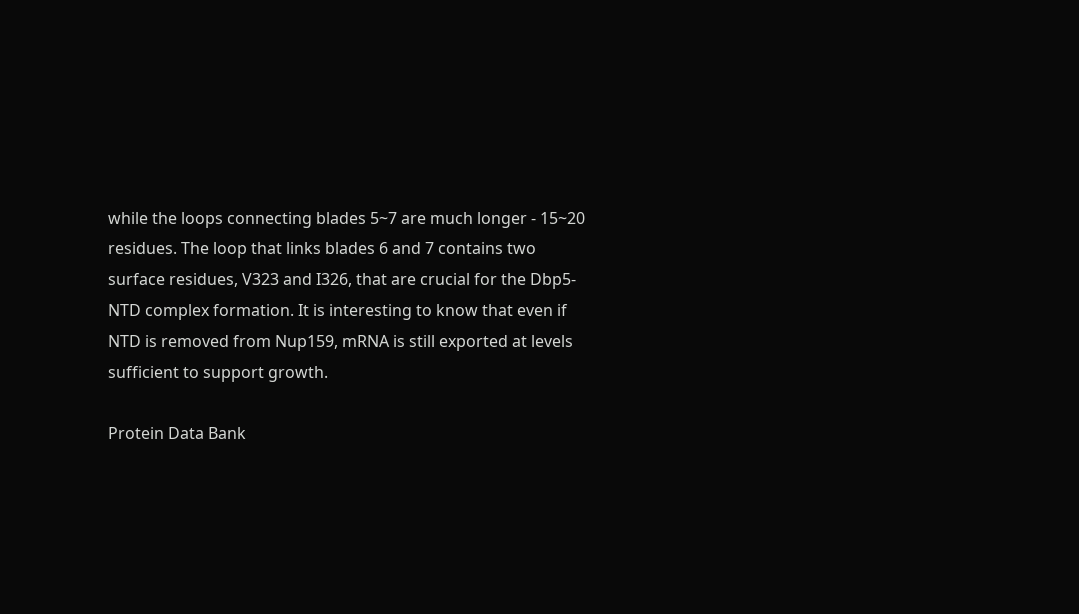while the loops connecting blades 5~7 are much longer - 15~20 residues. The loop that links blades 6 and 7 contains two surface residues, V323 and I326, that are crucial for the Dbp5-NTD complex formation. It is interesting to know that even if NTD is removed from Nup159, mRNA is still exported at levels sufficient to support growth.

Protein Data Bank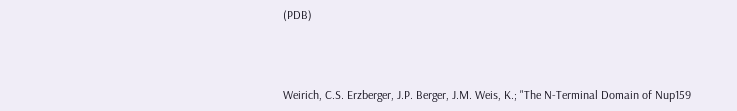(PDB)



Weirich, C.S. Erzberger, J.P. Berger, J.M. Weis, K.; "The N-Terminal Domain of Nup159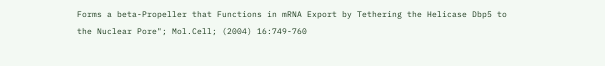Forms a beta-Propeller that Functions in mRNA Export by Tethering the Helicase Dbp5 to the Nuclear Pore"; Mol.Cell; (2004) 16:749-760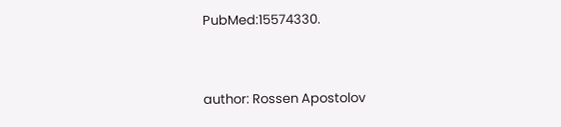PubMed:15574330.



author: Rossen Apostolov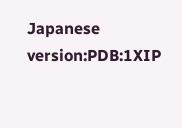Japanese version:PDB:1XIP